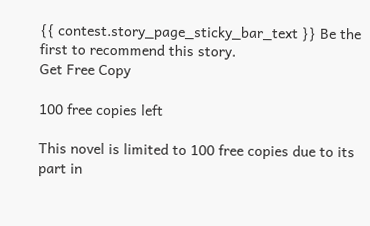{{ contest.story_page_sticky_bar_text }} Be the first to recommend this story.
Get Free Copy

100 free copies left

This novel is limited to 100 free copies due to its part in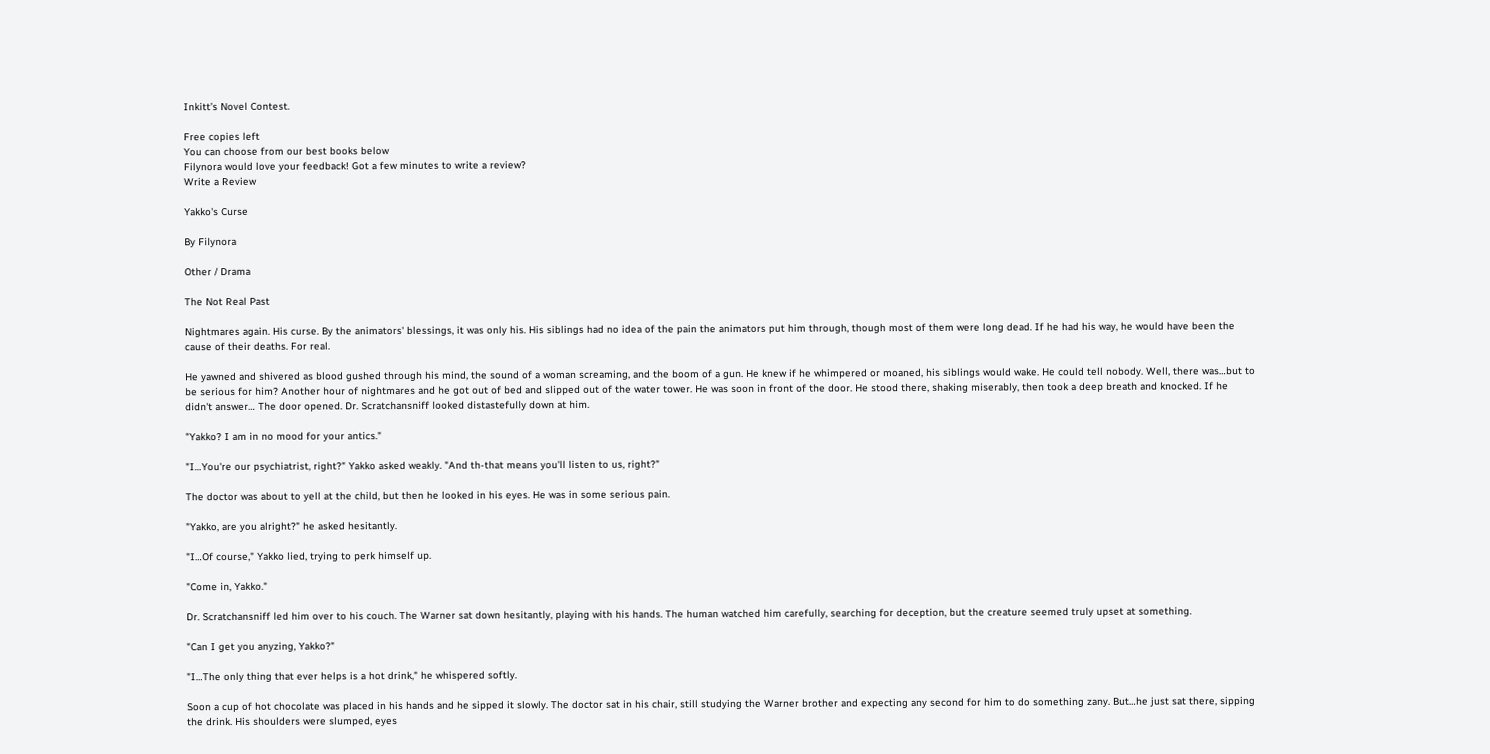Inkitt’s Novel Contest.

Free copies left
You can choose from our best books below
Filynora would love your feedback! Got a few minutes to write a review?
Write a Review

Yakko's Curse

By Filynora

Other / Drama

The Not Real Past

Nightmares again. His curse. By the animators' blessings, it was only his. His siblings had no idea of the pain the animators put him through, though most of them were long dead. If he had his way, he would have been the cause of their deaths. For real.

He yawned and shivered as blood gushed through his mind, the sound of a woman screaming, and the boom of a gun. He knew if he whimpered or moaned, his siblings would wake. He could tell nobody. Well, there was…but to be serious for him? Another hour of nightmares and he got out of bed and slipped out of the water tower. He was soon in front of the door. He stood there, shaking miserably, then took a deep breath and knocked. If he didn't answer… The door opened. Dr. Scratchansniff looked distastefully down at him.

"Yakko? I am in no mood for your antics."

"I…You're our psychiatrist, right?" Yakko asked weakly. "And th-that means you'll listen to us, right?"

The doctor was about to yell at the child, but then he looked in his eyes. He was in some serious pain.

"Yakko, are you alright?" he asked hesitantly.

"I…Of course," Yakko lied, trying to perk himself up.

"Come in, Yakko."

Dr. Scratchansniff led him over to his couch. The Warner sat down hesitantly, playing with his hands. The human watched him carefully, searching for deception, but the creature seemed truly upset at something.

"Can I get you anyzing, Yakko?"

"I…The only thing that ever helps is a hot drink," he whispered softly.

Soon a cup of hot chocolate was placed in his hands and he sipped it slowly. The doctor sat in his chair, still studying the Warner brother and expecting any second for him to do something zany. But…he just sat there, sipping the drink. His shoulders were slumped, eyes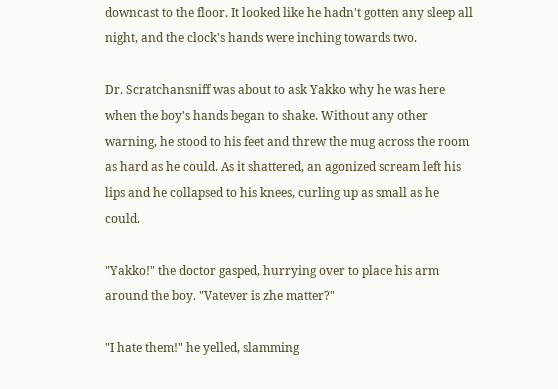downcast to the floor. It looked like he hadn't gotten any sleep all night, and the clock's hands were inching towards two.

Dr. Scratchansniff was about to ask Yakko why he was here when the boy's hands began to shake. Without any other warning, he stood to his feet and threw the mug across the room as hard as he could. As it shattered, an agonized scream left his lips and he collapsed to his knees, curling up as small as he could.

"Yakko!" the doctor gasped, hurrying over to place his arm around the boy. "Vatever is zhe matter?"

"I hate them!" he yelled, slamming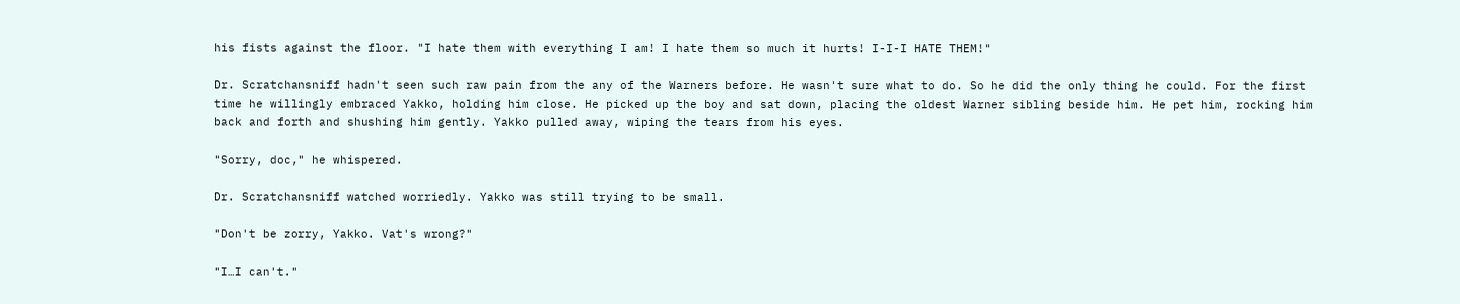his fists against the floor. "I hate them with everything I am! I hate them so much it hurts! I-I-I HATE THEM!"

Dr. Scratchansniff hadn't seen such raw pain from the any of the Warners before. He wasn't sure what to do. So he did the only thing he could. For the first time he willingly embraced Yakko, holding him close. He picked up the boy and sat down, placing the oldest Warner sibling beside him. He pet him, rocking him back and forth and shushing him gently. Yakko pulled away, wiping the tears from his eyes.

"Sorry, doc," he whispered.

Dr. Scratchansniff watched worriedly. Yakko was still trying to be small.

"Don't be zorry, Yakko. Vat's wrong?"

"I…I can't."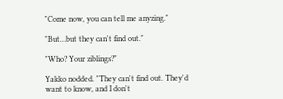"Come now, you can tell me anyzing."

"But…but they can't find out."

"Who? Your ziblings?"

Yakko nodded. "They can't find out. They'd want to know, and I don't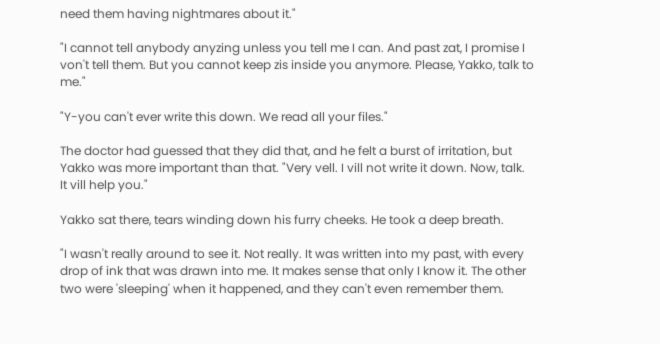need them having nightmares about it."

"I cannot tell anybody anyzing unless you tell me I can. And past zat, I promise I von't tell them. But you cannot keep zis inside you anymore. Please, Yakko, talk to me."

"Y-you can't ever write this down. We read all your files."

The doctor had guessed that they did that, and he felt a burst of irritation, but Yakko was more important than that. "Very vell. I vill not write it down. Now, talk. It vill help you."

Yakko sat there, tears winding down his furry cheeks. He took a deep breath.

"I wasn't really around to see it. Not really. It was written into my past, with every drop of ink that was drawn into me. It makes sense that only I know it. The other two were 'sleeping' when it happened, and they can't even remember them.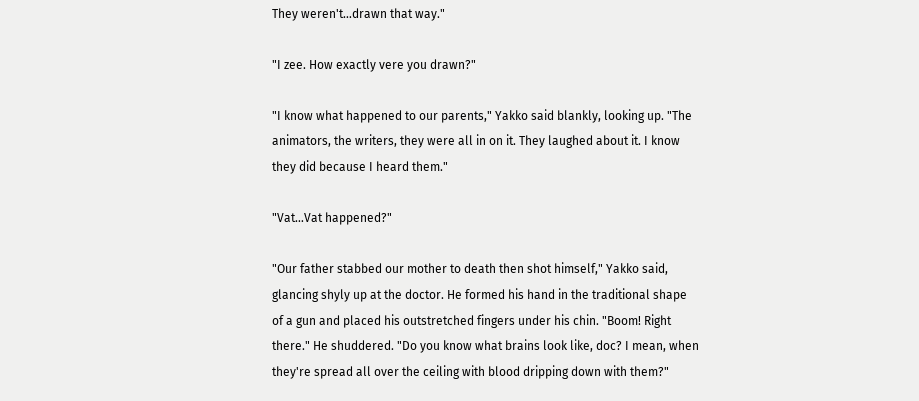They weren't…drawn that way."

"I zee. How exactly vere you drawn?"

"I know what happened to our parents," Yakko said blankly, looking up. "The animators, the writers, they were all in on it. They laughed about it. I know they did because I heard them."

"Vat…Vat happened?"

"Our father stabbed our mother to death then shot himself," Yakko said, glancing shyly up at the doctor. He formed his hand in the traditional shape of a gun and placed his outstretched fingers under his chin. "Boom! Right there." He shuddered. "Do you know what brains look like, doc? I mean, when they're spread all over the ceiling with blood dripping down with them?"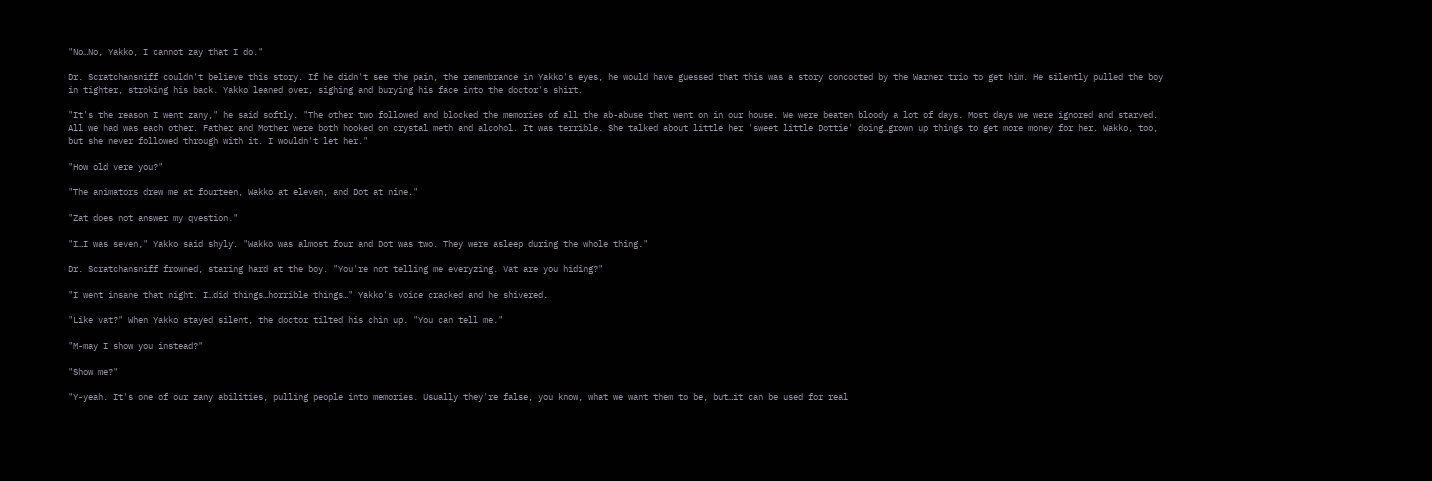"No…No, Yakko, I cannot zay that I do."

Dr. Scratchansniff couldn't believe this story. If he didn't see the pain, the remembrance in Yakko's eyes, he would have guessed that this was a story concocted by the Warner trio to get him. He silently pulled the boy in tighter, stroking his back. Yakko leaned over, sighing and burying his face into the doctor's shirt.

"It's the reason I went zany," he said softly. "The other two followed and blocked the memories of all the ab-abuse that went on in our house. We were beaten bloody a lot of days. Most days we were ignored and starved. All we had was each other. Father and Mother were both hooked on crystal meth and alcohol. It was terrible. She talked about little her 'sweet little Dottie' doing…grown up things to get more money for her. Wakko, too, but she never followed through with it. I wouldn't let her."

"How old vere you?"

"The animators drew me at fourteen, Wakko at eleven, and Dot at nine."

"Zat does not answer my qvestion."

"I…I was seven," Yakko said shyly. "Wakko was almost four and Dot was two. They were asleep during the whole thing."

Dr. Scratchansniff frowned, staring hard at the boy. "You're not telling me everyzing. Vat are you hiding?"

"I went insane that night. I…did things…horrible things…" Yakko's voice cracked and he shivered.

"Like vat?" When Yakko stayed silent, the doctor tilted his chin up. "You can tell me."

"M-may I show you instead?"

"Show me?"

"Y-yeah. It's one of our zany abilities, pulling people into memories. Usually they're false, you know, what we want them to be, but…it can be used for real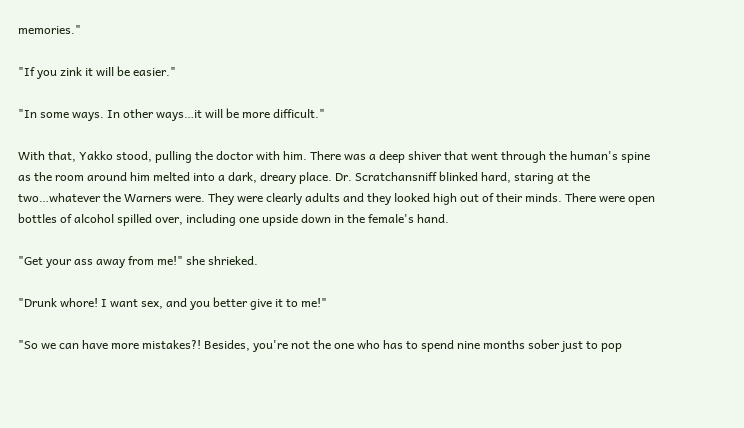memories."

"If you zink it will be easier."

"In some ways. In other ways…it will be more difficult."

With that, Yakko stood, pulling the doctor with him. There was a deep shiver that went through the human's spine as the room around him melted into a dark, dreary place. Dr. Scratchansniff blinked hard, staring at the two…whatever the Warners were. They were clearly adults and they looked high out of their minds. There were open bottles of alcohol spilled over, including one upside down in the female's hand.

"Get your ass away from me!" she shrieked.

"Drunk whore! I want sex, and you better give it to me!"

"So we can have more mistakes?! Besides, you're not the one who has to spend nine months sober just to pop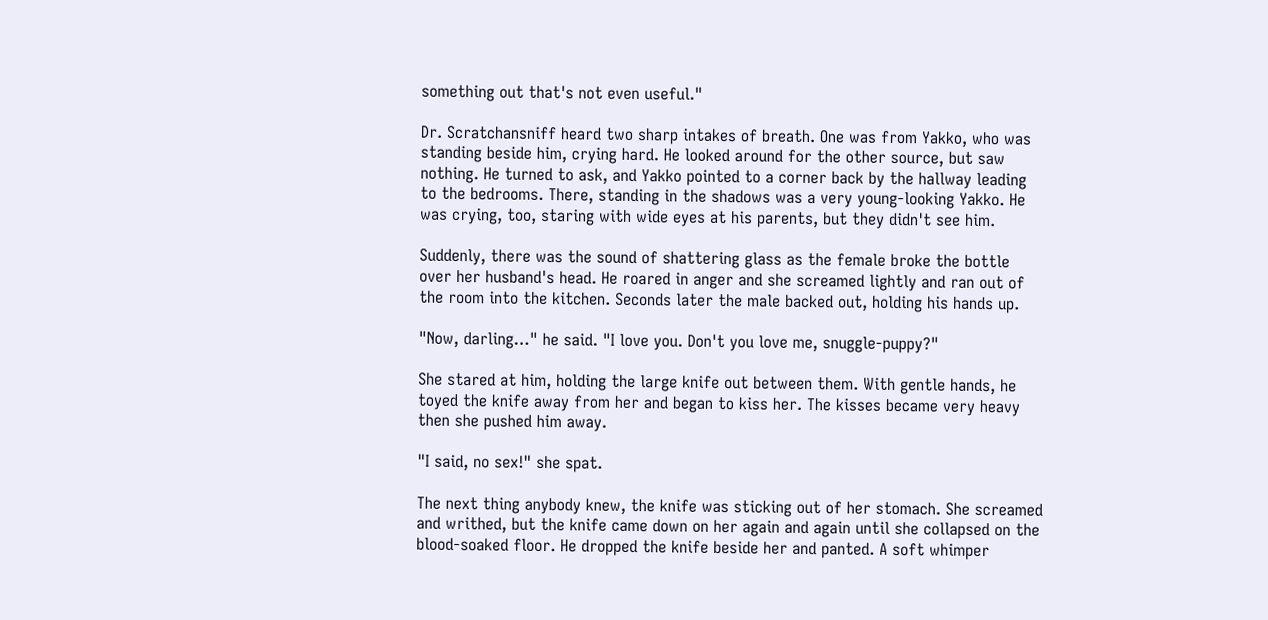something out that's not even useful."

Dr. Scratchansniff heard two sharp intakes of breath. One was from Yakko, who was standing beside him, crying hard. He looked around for the other source, but saw nothing. He turned to ask, and Yakko pointed to a corner back by the hallway leading to the bedrooms. There, standing in the shadows was a very young-looking Yakko. He was crying, too, staring with wide eyes at his parents, but they didn't see him.

Suddenly, there was the sound of shattering glass as the female broke the bottle over her husband's head. He roared in anger and she screamed lightly and ran out of the room into the kitchen. Seconds later the male backed out, holding his hands up.

"Now, darling…" he said. "I love you. Don't you love me, snuggle-puppy?"

She stared at him, holding the large knife out between them. With gentle hands, he toyed the knife away from her and began to kiss her. The kisses became very heavy then she pushed him away.

"I said, no sex!" she spat.

The next thing anybody knew, the knife was sticking out of her stomach. She screamed and writhed, but the knife came down on her again and again until she collapsed on the blood-soaked floor. He dropped the knife beside her and panted. A soft whimper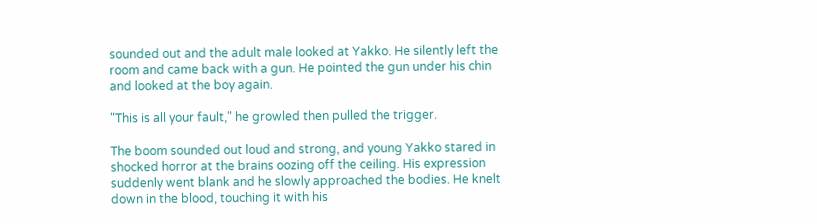sounded out and the adult male looked at Yakko. He silently left the room and came back with a gun. He pointed the gun under his chin and looked at the boy again.

"This is all your fault," he growled then pulled the trigger.

The boom sounded out loud and strong, and young Yakko stared in shocked horror at the brains oozing off the ceiling. His expression suddenly went blank and he slowly approached the bodies. He knelt down in the blood, touching it with his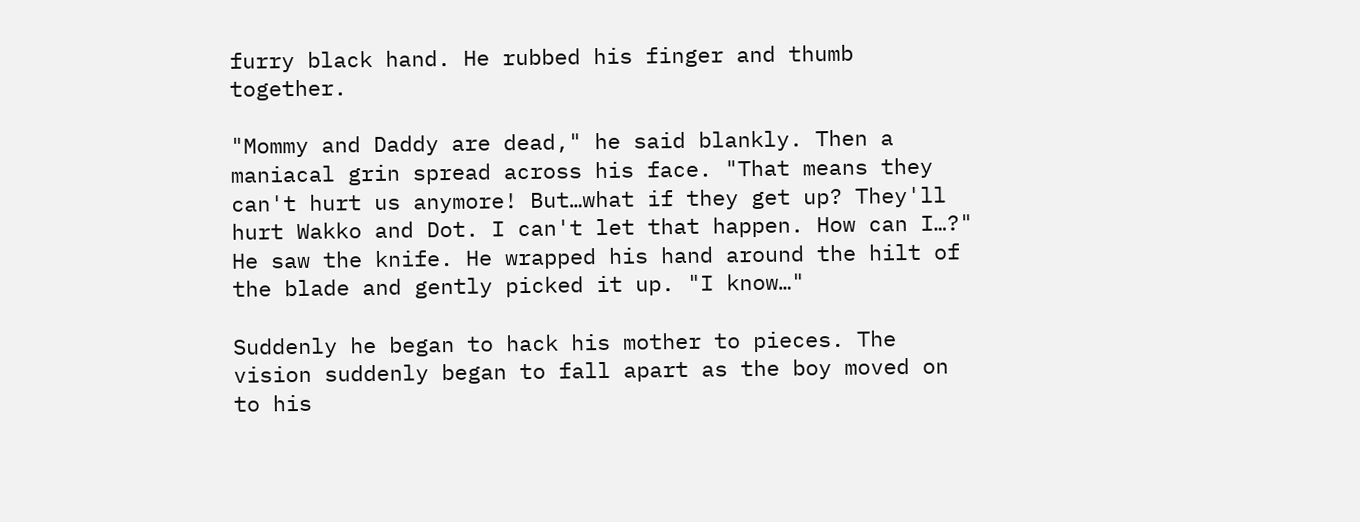furry black hand. He rubbed his finger and thumb together.

"Mommy and Daddy are dead," he said blankly. Then a maniacal grin spread across his face. "That means they can't hurt us anymore! But…what if they get up? They'll hurt Wakko and Dot. I can't let that happen. How can I…?" He saw the knife. He wrapped his hand around the hilt of the blade and gently picked it up. "I know…"

Suddenly he began to hack his mother to pieces. The vision suddenly began to fall apart as the boy moved on to his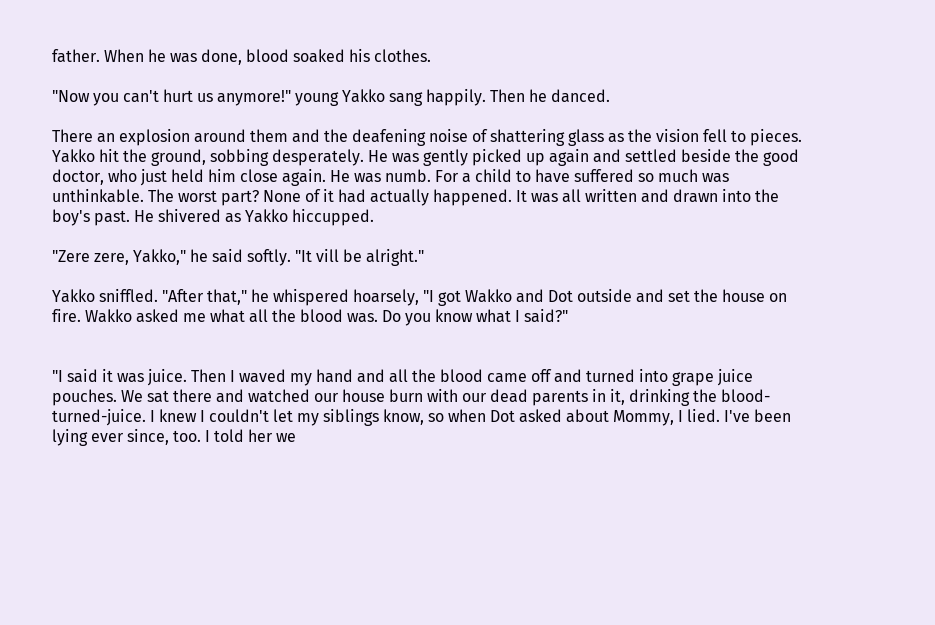father. When he was done, blood soaked his clothes.

"Now you can't hurt us anymore!" young Yakko sang happily. Then he danced.

There an explosion around them and the deafening noise of shattering glass as the vision fell to pieces. Yakko hit the ground, sobbing desperately. He was gently picked up again and settled beside the good doctor, who just held him close again. He was numb. For a child to have suffered so much was unthinkable. The worst part? None of it had actually happened. It was all written and drawn into the boy's past. He shivered as Yakko hiccupped.

"Zere zere, Yakko," he said softly. "It vill be alright."

Yakko sniffled. "After that," he whispered hoarsely, "I got Wakko and Dot outside and set the house on fire. Wakko asked me what all the blood was. Do you know what I said?"


"I said it was juice. Then I waved my hand and all the blood came off and turned into grape juice pouches. We sat there and watched our house burn with our dead parents in it, drinking the blood-turned-juice. I knew I couldn't let my siblings know, so when Dot asked about Mommy, I lied. I've been lying ever since, too. I told her we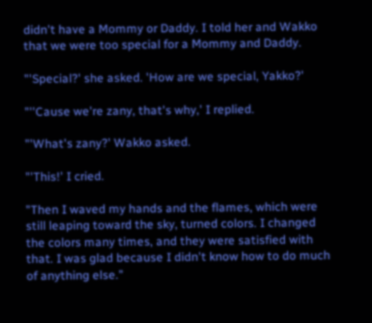didn't have a Mommy or Daddy. I told her and Wakko that we were too special for a Mommy and Daddy.

"'Special?' she asked. 'How are we special, Yakko?'

"''Cause we're zany, that's why,' I replied.

"'What's zany?' Wakko asked.

"'This!' I cried.

"Then I waved my hands and the flames, which were still leaping toward the sky, turned colors. I changed the colors many times, and they were satisfied with that. I was glad because I didn't know how to do much of anything else."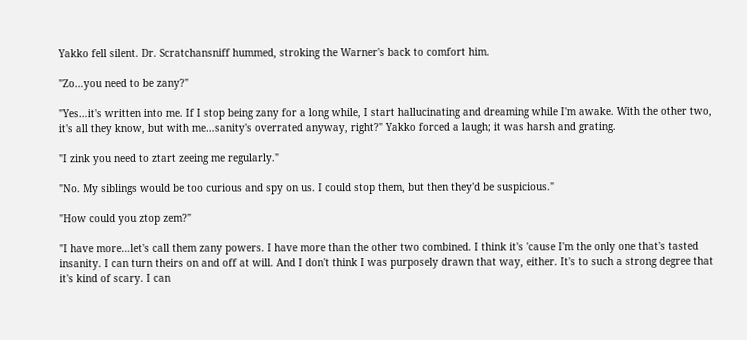Yakko fell silent. Dr. Scratchansniff hummed, stroking the Warner's back to comfort him.

"Zo…you need to be zany?"

"Yes…it's written into me. If I stop being zany for a long while, I start hallucinating and dreaming while I'm awake. With the other two, it's all they know, but with me…sanity's overrated anyway, right?" Yakko forced a laugh; it was harsh and grating.

"I zink you need to ztart zeeing me regularly."

"No. My siblings would be too curious and spy on us. I could stop them, but then they'd be suspicious."

"How could you ztop zem?"

"I have more…let's call them zany powers. I have more than the other two combined. I think it's 'cause I'm the only one that's tasted insanity. I can turn theirs on and off at will. And I don't think I was purposely drawn that way, either. It's to such a strong degree that it's kind of scary. I can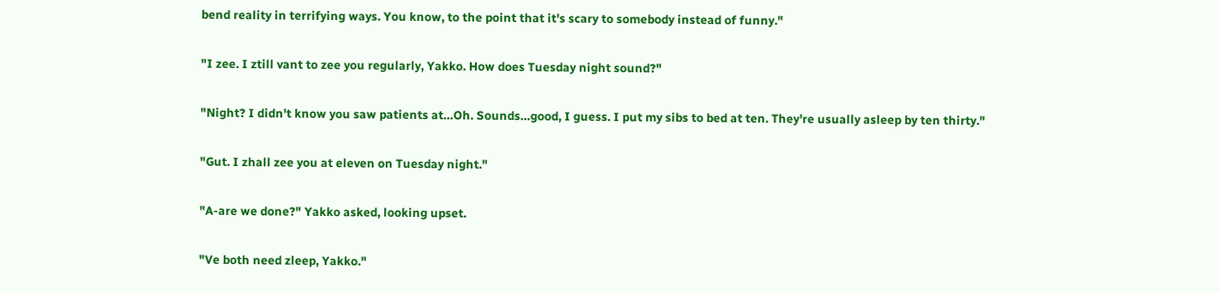bend reality in terrifying ways. You know, to the point that it's scary to somebody instead of funny."

"I zee. I ztill vant to zee you regularly, Yakko. How does Tuesday night sound?"

"Night? I didn't know you saw patients at…Oh. Sounds…good, I guess. I put my sibs to bed at ten. They're usually asleep by ten thirty."

"Gut. I zhall zee you at eleven on Tuesday night."

"A-are we done?" Yakko asked, looking upset.

"Ve both need zleep, Yakko."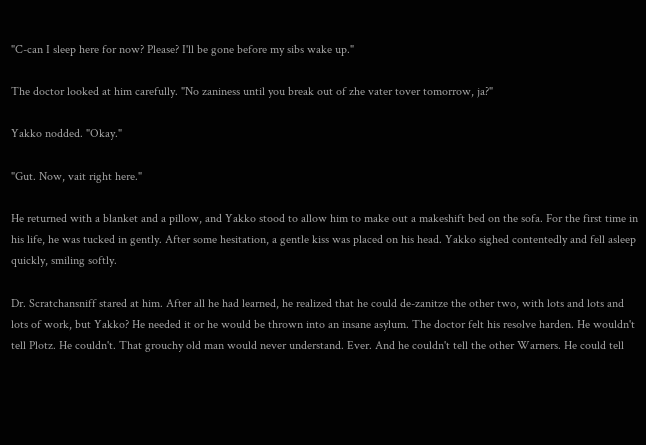"C-can I sleep here for now? Please? I'll be gone before my sibs wake up."

The doctor looked at him carefully. "No zaniness until you break out of zhe vater tover tomorrow, ja?"

Yakko nodded. "Okay."

"Gut. Now, vait right here."

He returned with a blanket and a pillow, and Yakko stood to allow him to make out a makeshift bed on the sofa. For the first time in his life, he was tucked in gently. After some hesitation, a gentle kiss was placed on his head. Yakko sighed contentedly and fell asleep quickly, smiling softly.

Dr. Scratchansniff stared at him. After all he had learned, he realized that he could de-zanitze the other two, with lots and lots and lots of work, but Yakko? He needed it or he would be thrown into an insane asylum. The doctor felt his resolve harden. He wouldn't tell Plotz. He couldn't. That grouchy old man would never understand. Ever. And he couldn't tell the other Warners. He could tell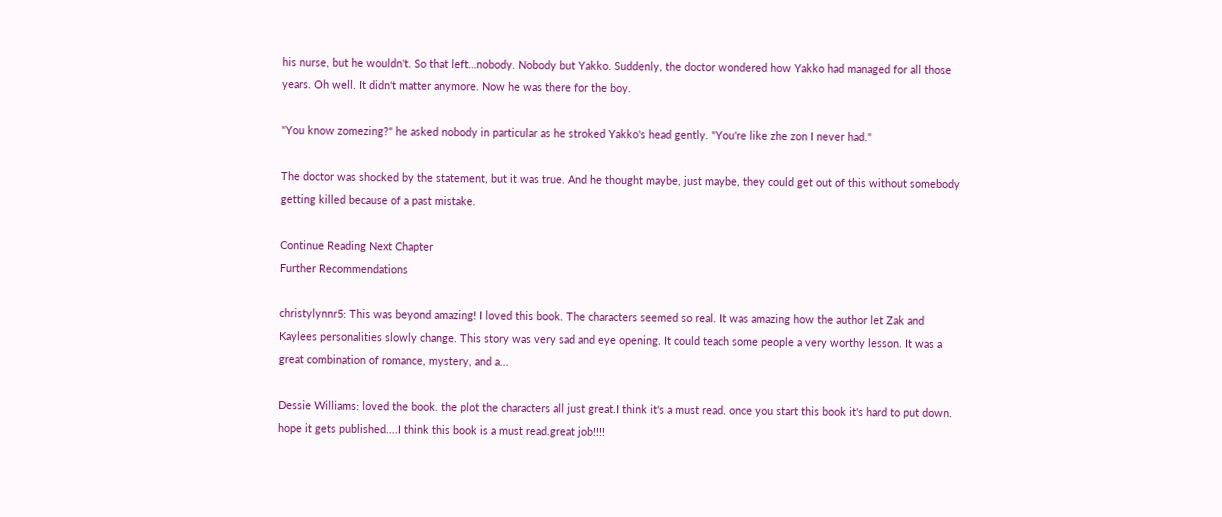his nurse, but he wouldn't. So that left…nobody. Nobody but Yakko. Suddenly, the doctor wondered how Yakko had managed for all those years. Oh well. It didn't matter anymore. Now he was there for the boy.

"You know zomezing?" he asked nobody in particular as he stroked Yakko's head gently. "You're like zhe zon I never had."

The doctor was shocked by the statement, but it was true. And he thought maybe, just maybe, they could get out of this without somebody getting killed because of a past mistake.

Continue Reading Next Chapter
Further Recommendations

christylynnr5: This was beyond amazing! I loved this book. The characters seemed so real. It was amazing how the author let Zak and Kaylees personalities slowly change. This story was very sad and eye opening. It could teach some people a very worthy lesson. It was a great combination of romance, mystery, and a...

Dessie Williams: loved the book. the plot the characters all just great.I think it's a must read. once you start this book it's hard to put down. hope it gets published....I think this book is a must read.great job!!!!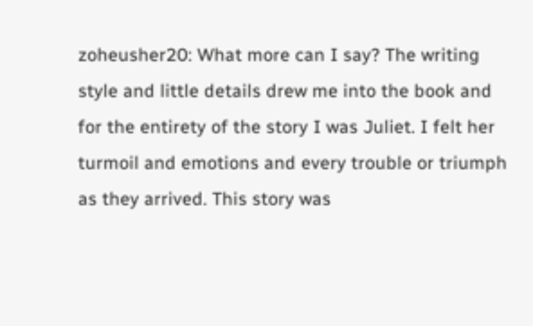zoheusher20: What more can I say? The writing style and little details drew me into the book and for the entirety of the story I was Juliet. I felt her turmoil and emotions and every trouble or triumph as they arrived. This story was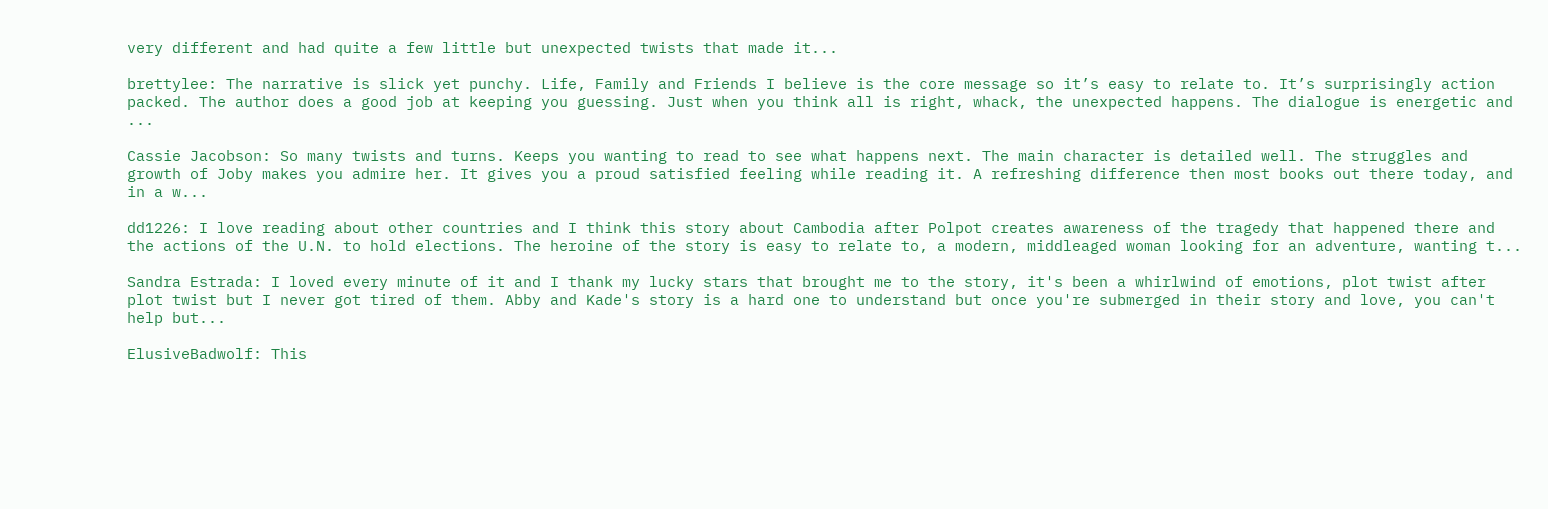very different and had quite a few little but unexpected twists that made it...

brettylee: The narrative is slick yet punchy. Life, Family and Friends I believe is the core message so it’s easy to relate to. It’s surprisingly action packed. The author does a good job at keeping you guessing. Just when you think all is right, whack, the unexpected happens. The dialogue is energetic and ...

Cassie Jacobson: So many twists and turns. Keeps you wanting to read to see what happens next. The main character is detailed well. The struggles and growth of Joby makes you admire her. It gives you a proud satisfied feeling while reading it. A refreshing difference then most books out there today, and in a w...

dd1226: I love reading about other countries and I think this story about Cambodia after Polpot creates awareness of the tragedy that happened there and the actions of the U.N. to hold elections. The heroine of the story is easy to relate to, a modern, middleaged woman looking for an adventure, wanting t...

Sandra Estrada: I loved every minute of it and I thank my lucky stars that brought me to the story, it's been a whirlwind of emotions, plot twist after plot twist but I never got tired of them. Abby and Kade's story is a hard one to understand but once you're submerged in their story and love, you can't help but...

ElusiveBadwolf: This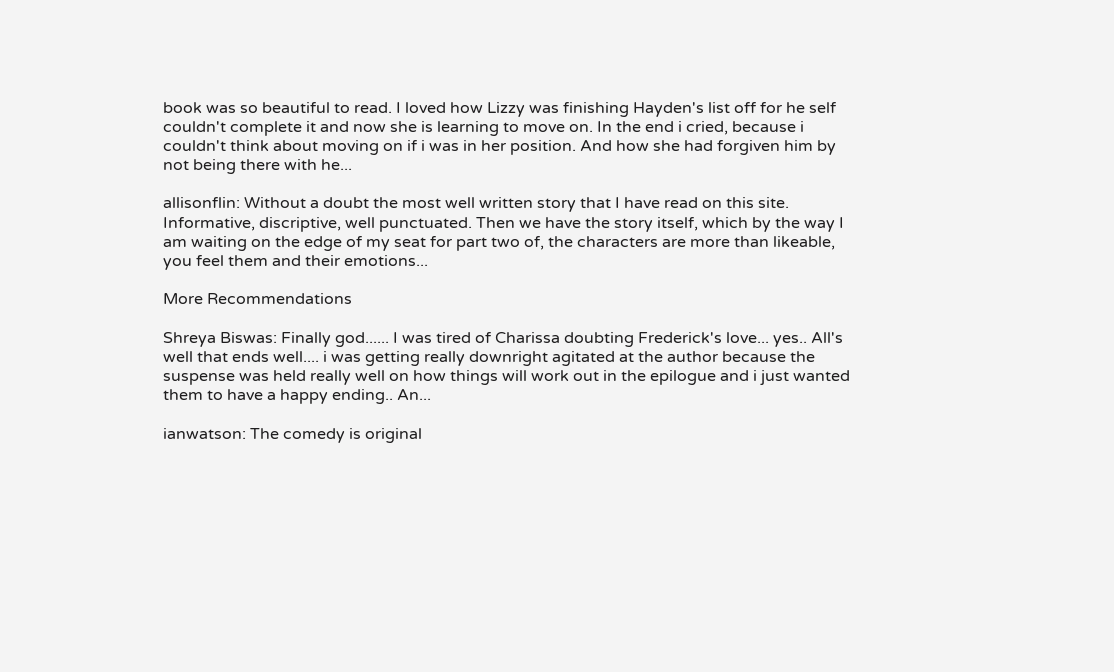book was so beautiful to read. I loved how Lizzy was finishing Hayden's list off for he self couldn't complete it and now she is learning to move on. In the end i cried, because i couldn't think about moving on if i was in her position. And how she had forgiven him by not being there with he...

allisonflin: Without a doubt the most well written story that I have read on this site. Informative, discriptive, well punctuated. Then we have the story itself, which by the way I am waiting on the edge of my seat for part two of, the characters are more than likeable, you feel them and their emotions...

More Recommendations

Shreya Biswas: Finally god...... I was tired of Charissa doubting Frederick's love... yes.. All's well that ends well.... i was getting really downright agitated at the author because the suspense was held really well on how things will work out in the epilogue and i just wanted them to have a happy ending.. An...

ianwatson: The comedy is original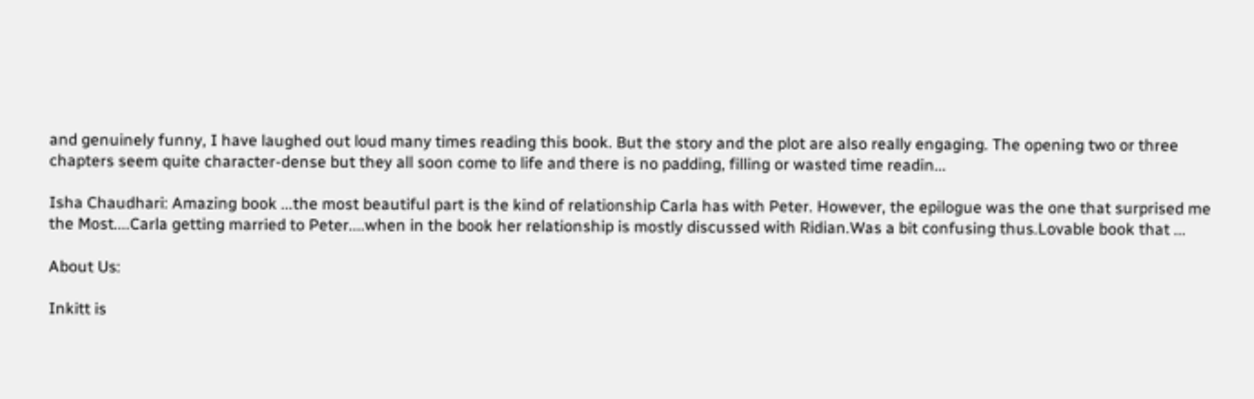and genuinely funny, I have laughed out loud many times reading this book. But the story and the plot are also really engaging. The opening two or three chapters seem quite character-dense but they all soon come to life and there is no padding, filling or wasted time readin...

Isha Chaudhari: Amazing book ...the most beautiful part is the kind of relationship Carla has with Peter. However, the epilogue was the one that surprised me the Most....Carla getting married to Peter....when in the book her relationship is mostly discussed with Ridian.Was a bit confusing thus.Lovable book that ...

About Us:

Inkitt is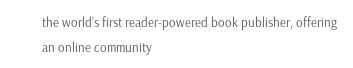the world’s first reader-powered book publisher, offering an online community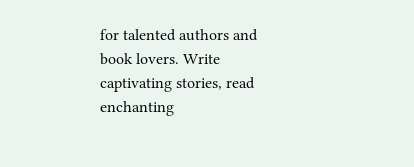for talented authors and book lovers. Write captivating stories, read enchanting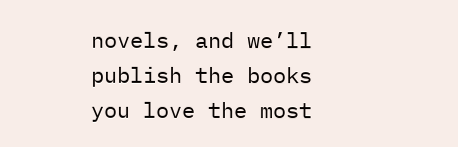novels, and we’ll publish the books you love the most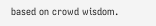based on crowd wisdom.